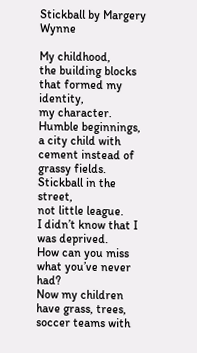Stickball by Margery Wynne

My childhood,
the building blocks
that formed my identity,
my character.
Humble beginnings,
a city child with
cement instead of grassy fields.
Stickball in the street,
not little league.
I didn’t know that I was deprived.
How can you miss what you’ve never had?
Now my children have grass, trees,
soccer teams with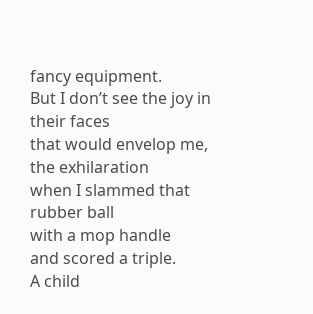fancy equipment.
But I don’t see the joy in their faces
that would envelop me, the exhilaration
when I slammed that rubber ball
with a mop handle
and scored a triple.
A child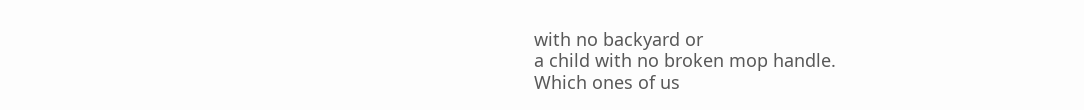with no backyard or
a child with no broken mop handle.
Which ones of us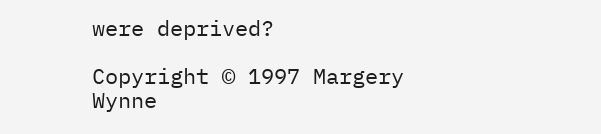were deprived?

Copyright © 1997 Margery Wynne